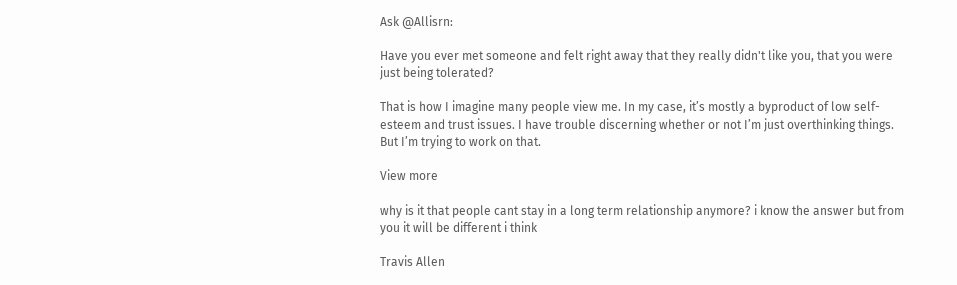Ask @Allisrn:

Have you ever met someone and felt right away that they really didn't like you, that you were just being tolerated?

That is how I imagine many people view me. In my case, it’s mostly a byproduct of low self-esteem and trust issues. I have trouble discerning whether or not I’m just overthinking things. But I’m trying to work on that.

View more

why is it that people cant stay in a long term relationship anymore? i know the answer but from you it will be different i think

Travis Allen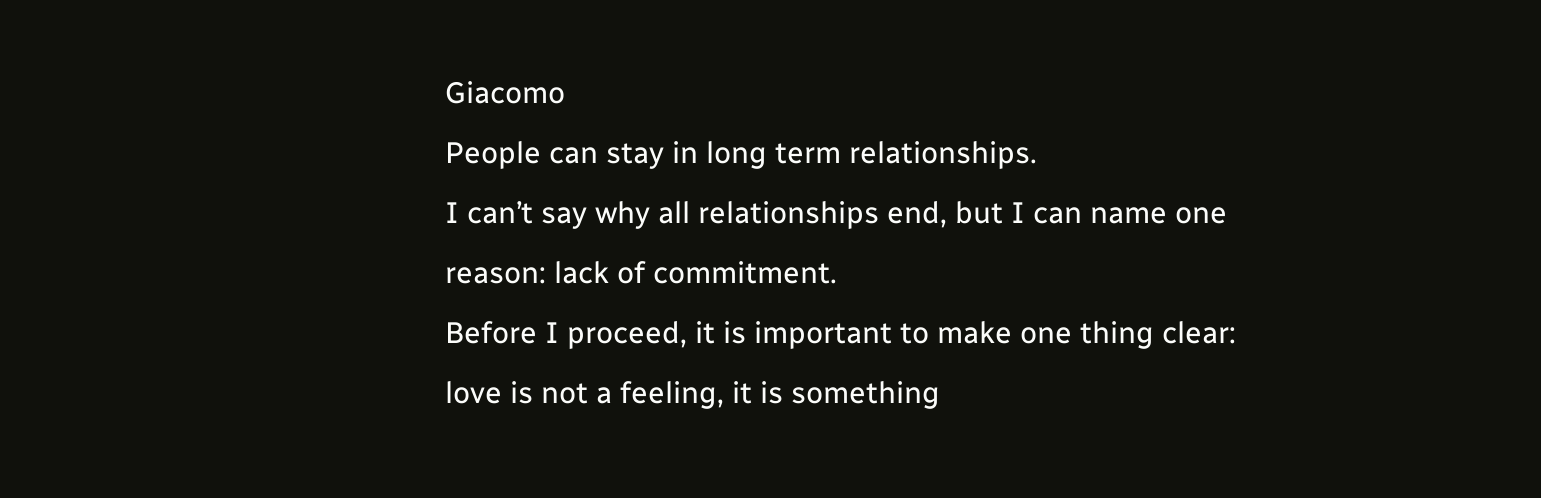Giacomo
People can stay in long term relationships.
I can’t say why all relationships end, but I can name one reason: lack of commitment.
Before I proceed, it is important to make one thing clear: love is not a feeling, it is something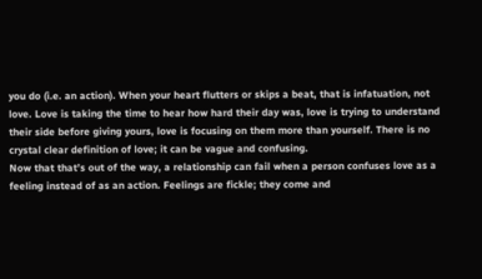you do (i.e. an action). When your heart flutters or skips a beat, that is infatuation, not love. Love is taking the time to hear how hard their day was, love is trying to understand their side before giving yours, love is focusing on them more than yourself. There is no crystal clear definition of love; it can be vague and confusing.
Now that that’s out of the way, a relationship can fail when a person confuses love as a feeling instead of as an action. Feelings are fickle; they come and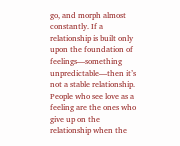go, and morph almost constantly. If a relationship is built only upon the foundation of feelings—something unpredictable—then it’s not a stable relationship. People who see love as a feeling are the ones who give up on the relationship when the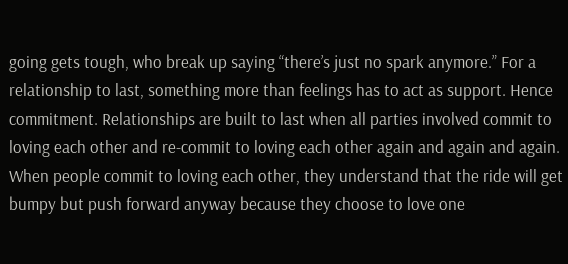going gets tough, who break up saying “there’s just no spark anymore.” For a relationship to last, something more than feelings has to act as support. Hence commitment. Relationships are built to last when all parties involved commit to loving each other and re-commit to loving each other again and again and again. When people commit to loving each other, they understand that the ride will get bumpy but push forward anyway because they choose to love one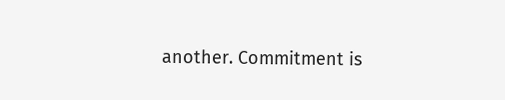another. Commitment is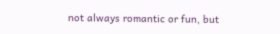not always romantic or fun, but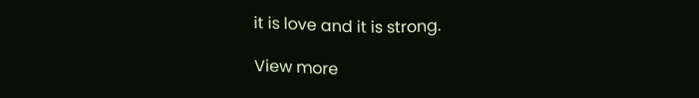it is love and it is strong.

View more